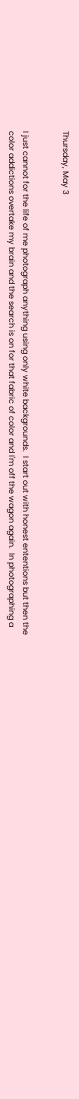Thursday, May 3


I just cannot for the life of me photograph anything using only white backgrounds.  I start out with honest ententions but then the color addictions overtake my brain and the search is on for that fabric of color and I'm off the wagon again.  In photographing a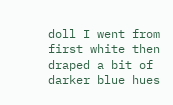doll I went from first white then draped a bit of darker blue hues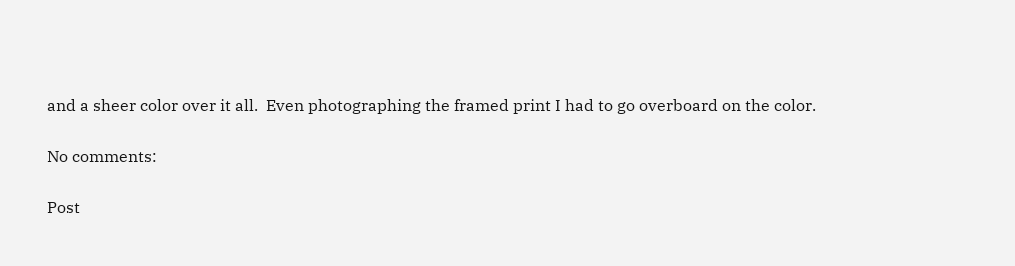and a sheer color over it all.  Even photographing the framed print I had to go overboard on the color.

No comments:

Post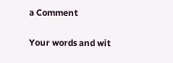a Comment

Your words and wit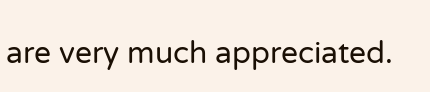are very much appreciated.